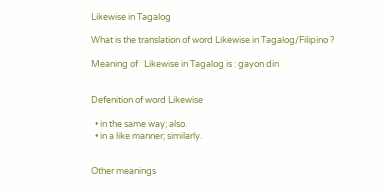Likewise in Tagalog

What is the translation of word Likewise in Tagalog/Filipino ?

Meaning of   Likewise in Tagalog is : gayon din


Defenition of word Likewise

  • in the same way; also.
  • in a like manner; similarly.


Other meanings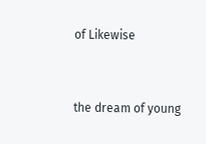of Likewise


the dream of young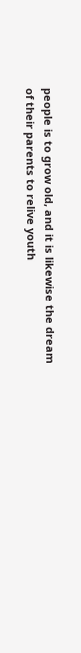people is to grow old, and it is likewise the dream of their parents to relive youth